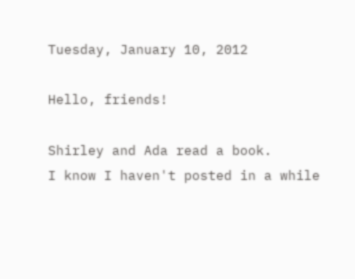Tuesday, January 10, 2012

Hello, friends!

Shirley and Ada read a book.
I know I haven't posted in a while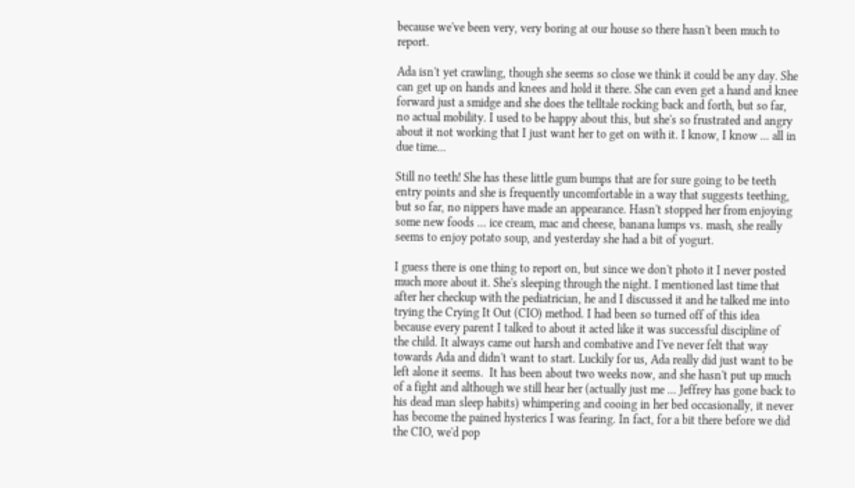because we've been very, very boring at our house so there hasn't been much to report.

Ada isn't yet crawling, though she seems so close we think it could be any day. She can get up on hands and knees and hold it there. She can even get a hand and knee forward just a smidge and she does the telltale rocking back and forth, but so far, no actual mobility. I used to be happy about this, but she's so frustrated and angry about it not working that I just want her to get on with it. I know, I know ... all in due time...

Still no teeth! She has these little gum bumps that are for sure going to be teeth entry points and she is frequently uncomfortable in a way that suggests teething, but so far, no nippers have made an appearance. Hasn't stopped her from enjoying some new foods ... ice cream, mac and cheese, banana lumps vs. mash, she really seems to enjoy potato soup, and yesterday she had a bit of yogurt.

I guess there is one thing to report on, but since we don't photo it I never posted much more about it. She's sleeping through the night. I mentioned last time that after her checkup with the pediatrician, he and I discussed it and he talked me into trying the Crying It Out (CIO) method. I had been so turned off of this idea because every parent I talked to about it acted like it was successful discipline of the child. It always came out harsh and combative and I've never felt that way towards Ada and didn't want to start. Luckily for us, Ada really did just want to be left alone it seems.  It has been about two weeks now, and she hasn't put up much of a fight and although we still hear her (actually just me ... Jeffrey has gone back to his dead man sleep habits) whimpering and cooing in her bed occasionally, it never has become the pained hysterics I was fearing. In fact, for a bit there before we did the CIO, we'd pop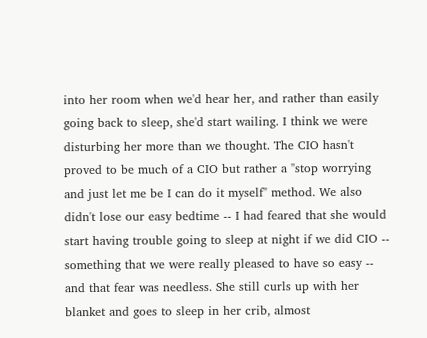into her room when we'd hear her, and rather than easily going back to sleep, she'd start wailing. I think we were disturbing her more than we thought. The CIO hasn't proved to be much of a CIO but rather a "stop worrying and just let me be I can do it myself" method. We also didn't lose our easy bedtime -- I had feared that she would start having trouble going to sleep at night if we did CIO -- something that we were really pleased to have so easy -- and that fear was needless. She still curls up with her blanket and goes to sleep in her crib, almost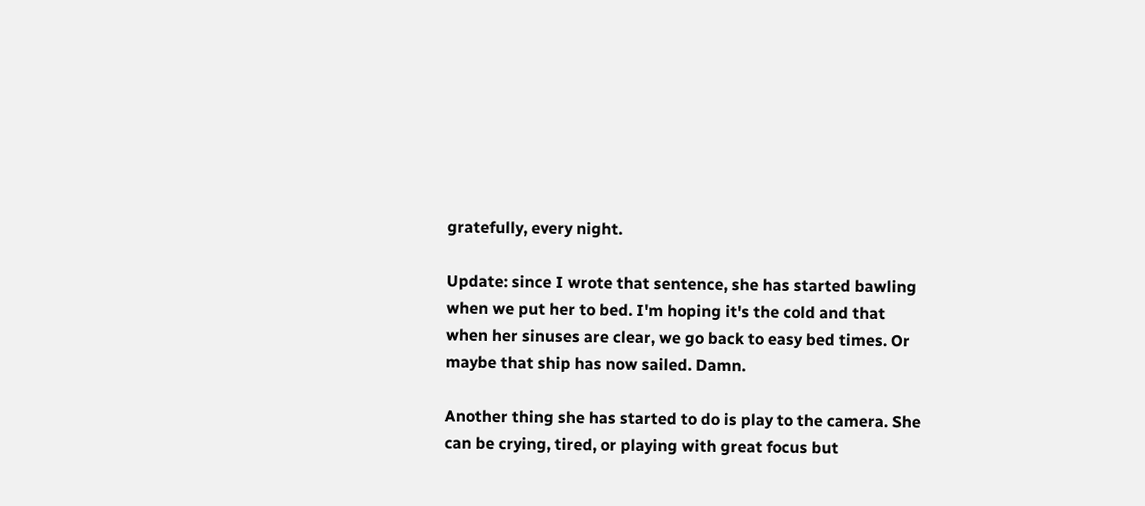gratefully, every night.

Update: since I wrote that sentence, she has started bawling when we put her to bed. I'm hoping it's the cold and that when her sinuses are clear, we go back to easy bed times. Or maybe that ship has now sailed. Damn.

Another thing she has started to do is play to the camera. She can be crying, tired, or playing with great focus but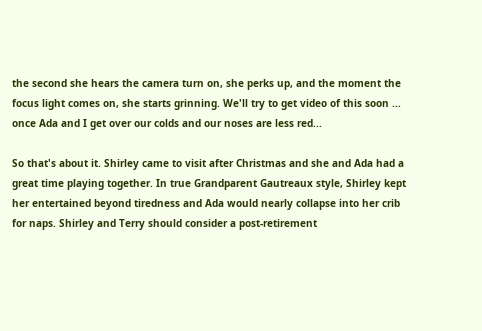the second she hears the camera turn on, she perks up, and the moment the focus light comes on, she starts grinning. We'll try to get video of this soon ... once Ada and I get over our colds and our noses are less red...

So that's about it. Shirley came to visit after Christmas and she and Ada had a great time playing together. In true Grandparent Gautreaux style, Shirley kept her entertained beyond tiredness and Ada would nearly collapse into her crib for naps. Shirley and Terry should consider a post-retirement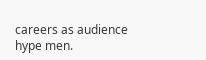careers as audience hype men.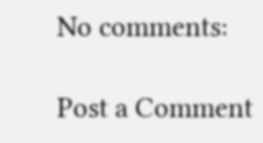No comments:

Post a Comment